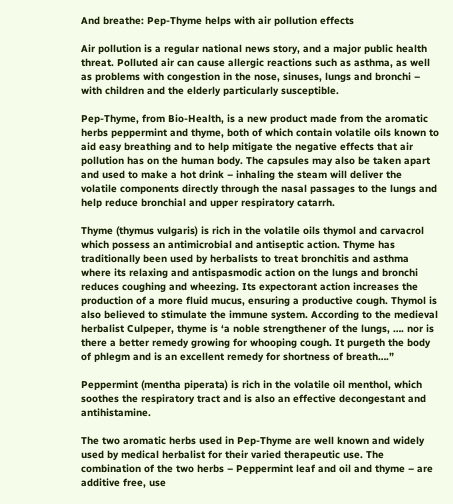And breathe: Pep-Thyme helps with air pollution effects

Air pollution is a regular national news story, and a major public health threat. Polluted air can cause allergic reactions such as asthma, as well as problems with congestion in the nose, sinuses, lungs and bronchi – with children and the elderly particularly susceptible.

Pep-Thyme, from Bio-Health, is a new product made from the aromatic herbs peppermint and thyme, both of which contain volatile oils known to aid easy breathing and to help mitigate the negative effects that air pollution has on the human body. The capsules may also be taken apart and used to make a hot drink – inhaling the steam will deliver the volatile components directly through the nasal passages to the lungs and help reduce bronchial and upper respiratory catarrh.

Thyme (thymus vulgaris) is rich in the volatile oils thymol and carvacrol which possess an antimicrobial and antiseptic action. Thyme has traditionally been used by herbalists to treat bronchitis and asthma where its relaxing and antispasmodic action on the lungs and bronchi reduces coughing and wheezing. Its expectorant action increases the production of a more fluid mucus, ensuring a productive cough. Thymol is also believed to stimulate the immune system. According to the medieval herbalist Culpeper, thyme is ‘a noble strengthener of the lungs, …. nor is there a better remedy growing for whooping cough. It purgeth the body of phlegm and is an excellent remedy for shortness of breath….”

Peppermint (mentha piperata) is rich in the volatile oil menthol, which soothes the respiratory tract and is also an effective decongestant and antihistamine.

The two aromatic herbs used in Pep-Thyme are well known and widely used by medical herbalist for their varied therapeutic use. The combination of the two herbs – Peppermint leaf and oil and thyme – are additive free, use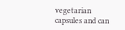vegetarian capsules and can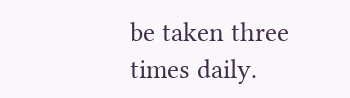be taken three times daily.